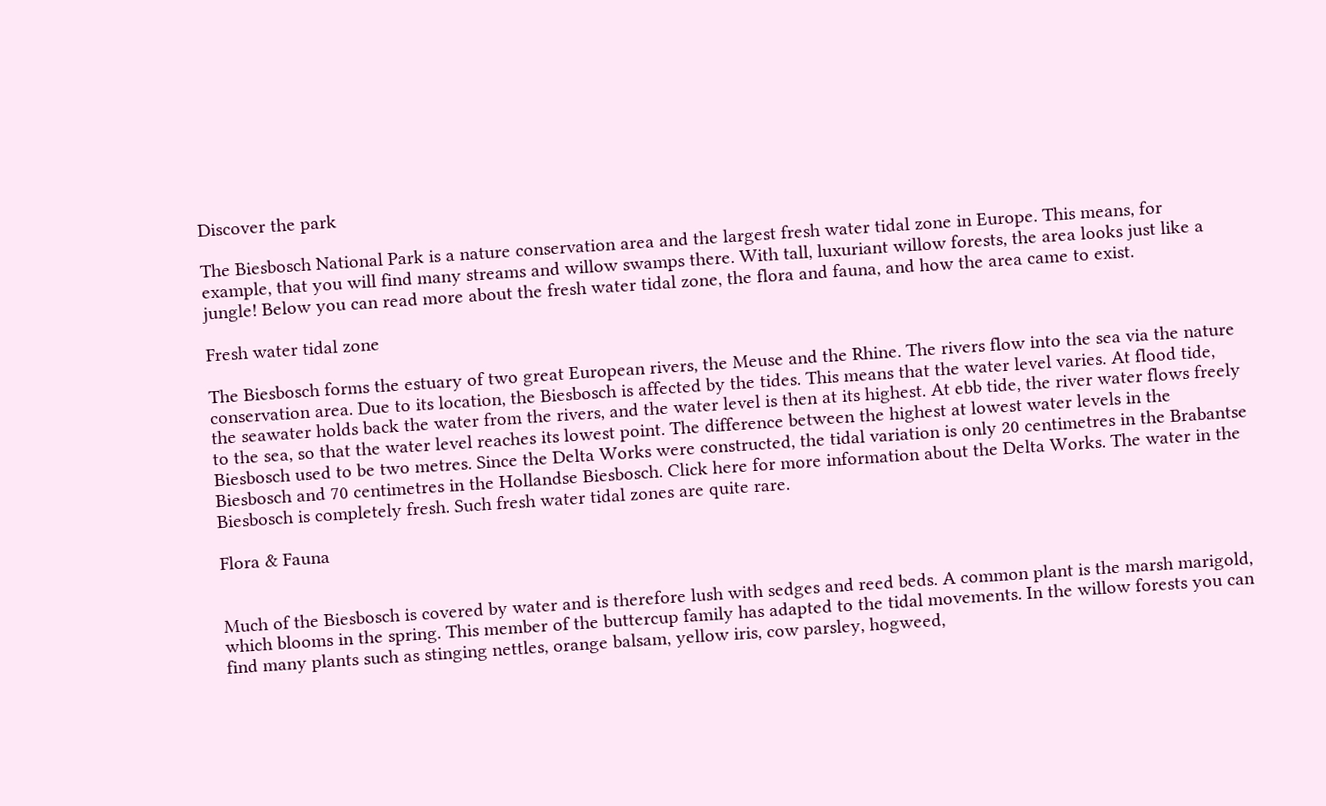Discover the park

The Biesbosch National Park is a nature conservation area and the largest fresh water tidal zone in Europe. This means, for example, that you will find many streams and willow swamps there. With tall, luxuriant willow forests, the area looks just like a jungle! Below you can read more about the fresh water tidal zone, the flora and fauna, and how the area came to exist.

Fresh water tidal zone

The Biesbosch forms the estuary of two great European rivers, the Meuse and the Rhine. The rivers flow into the sea via the nature conservation area. Due to its location, the Biesbosch is affected by the tides. This means that the water level varies. At flood tide, the seawater holds back the water from the rivers, and the water level is then at its highest. At ebb tide, the river water flows freely to the sea, so that the water level reaches its lowest point. The difference between the highest at lowest water levels in the Biesbosch used to be two metres. Since the Delta Works were constructed, the tidal variation is only 20 centimetres in the Brabantse Biesbosch and 70 centimetres in the Hollandse Biesbosch. Click here for more information about the Delta Works. The water in the Biesbosch is completely fresh. Such fresh water tidal zones are quite rare.

Flora & Fauna


Much of the Biesbosch is covered by water and is therefore lush with sedges and reed beds. A common plant is the marsh marigold, which blooms in the spring. This member of the buttercup family has adapted to the tidal movements. In the willow forests you can find many plants such as stinging nettles, orange balsam, yellow iris, cow parsley, hogweed,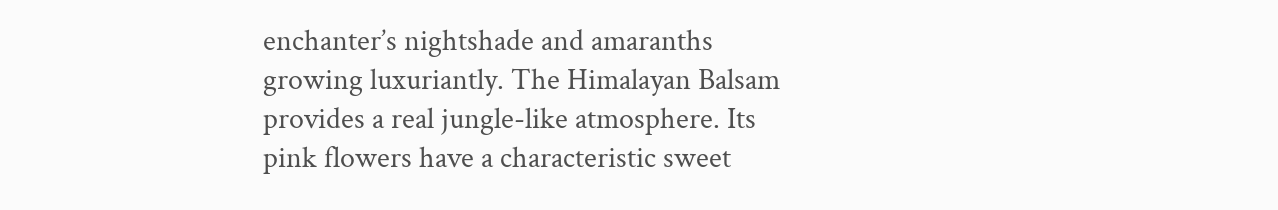enchanter’s nightshade and amaranths growing luxuriantly. The Himalayan Balsam provides a real jungle-like atmosphere. Its pink flowers have a characteristic sweet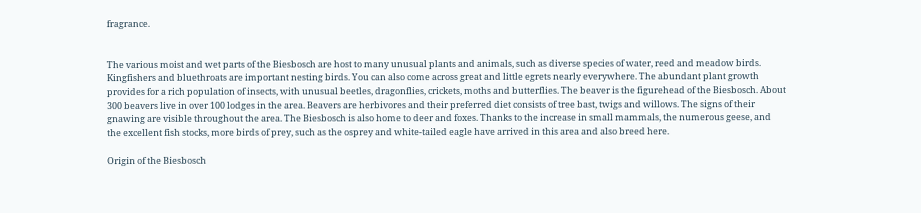fragrance.


The various moist and wet parts of the Biesbosch are host to many unusual plants and animals, such as diverse species of water, reed and meadow birds. Kingfishers and bluethroats are important nesting birds. You can also come across great and little egrets nearly everywhere. The abundant plant growth provides for a rich population of insects, with unusual beetles, dragonflies, crickets, moths and butterflies. The beaver is the figurehead of the Biesbosch. About 300 beavers live in over 100 lodges in the area. Beavers are herbivores and their preferred diet consists of tree bast, twigs and willows. The signs of their gnawing are visible throughout the area. The Biesbosch is also home to deer and foxes. Thanks to the increase in small mammals, the numerous geese, and the excellent fish stocks, more birds of prey, such as the osprey and white-tailed eagle have arrived in this area and also breed here.

Origin of the Biesbosch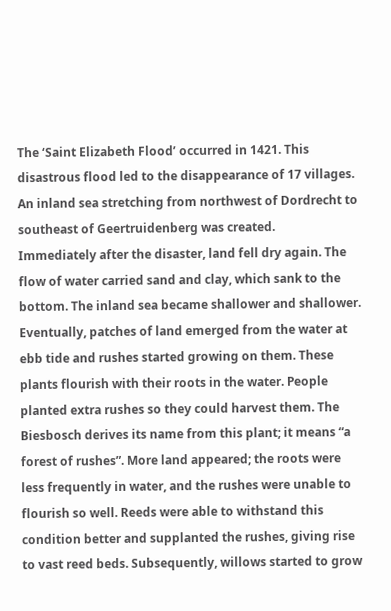The ‘Saint Elizabeth Flood’ occurred in 1421. This disastrous flood led to the disappearance of 17 villages. An inland sea stretching from northwest of Dordrecht to southeast of Geertruidenberg was created.
Immediately after the disaster, land fell dry again. The flow of water carried sand and clay, which sank to the bottom. The inland sea became shallower and shallower. Eventually, patches of land emerged from the water at ebb tide and rushes started growing on them. These plants flourish with their roots in the water. People planted extra rushes so they could harvest them. The Biesbosch derives its name from this plant; it means “a forest of rushes”. More land appeared; the roots were less frequently in water, and the rushes were unable to flourish so well. Reeds were able to withstand this condition better and supplanted the rushes, giving rise to vast reed beds. Subsequently, willows started to grow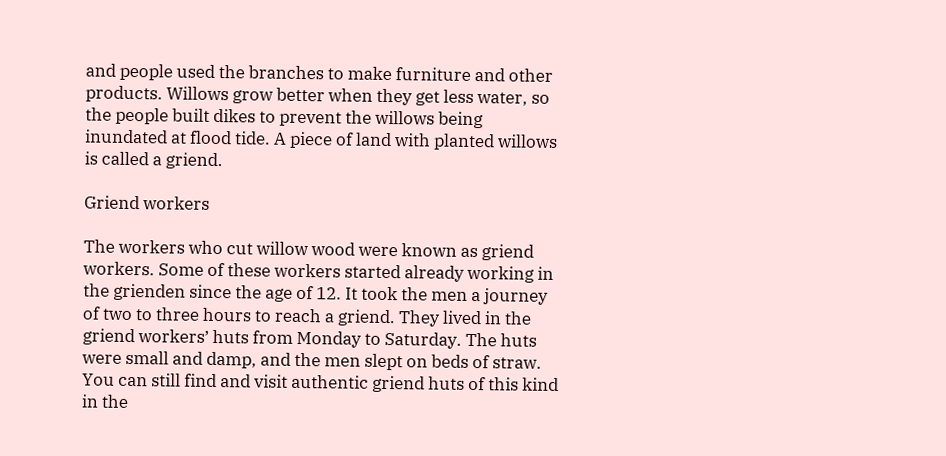and people used the branches to make furniture and other products. Willows grow better when they get less water, so the people built dikes to prevent the willows being inundated at flood tide. A piece of land with planted willows is called a griend.

Griend workers

The workers who cut willow wood were known as griend workers. Some of these workers started already working in the grienden since the age of 12. It took the men a journey of two to three hours to reach a griend. They lived in the griend workers’ huts from Monday to Saturday. The huts were small and damp, and the men slept on beds of straw. You can still find and visit authentic griend huts of this kind in the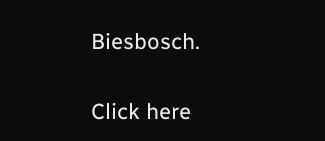Biesbosch.

Click here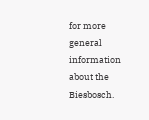for more general information about the Biesbosch.